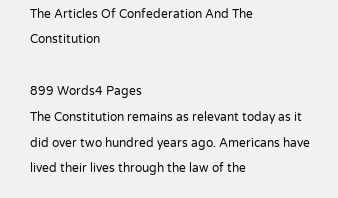The Articles Of Confederation And The Constitution

899 Words4 Pages
The Constitution remains as relevant today as it did over two hundred years ago. Americans have lived their lives through the law of the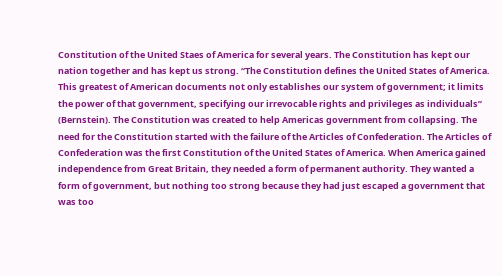Constitution of the United Staes of America for several years. The Constitution has kept our nation together and has kept us strong. “The Constitution defines the United States of America. This greatest of American documents not only establishes our system of government; it limits the power of that government, specifying our irrevocable rights and privileges as individuals” (Bernstein). The Constitution was created to help Americas government from collapsing. The need for the Constitution started with the failure of the Articles of Confederation. The Articles of Confederation was the first Constitution of the United States of America. When America gained independence from Great Britain, they needed a form of permanent authority. They wanted a form of government, but nothing too strong because they had just escaped a government that was too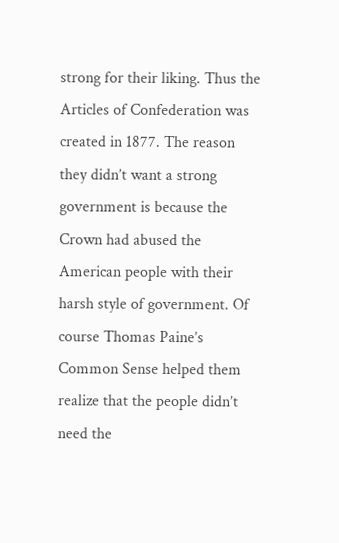strong for their liking. Thus the Articles of Confederation was created in 1877. The reason they didn’t want a strong government is because the Crown had abused the American people with their harsh style of government. Of course Thomas Paine’s Common Sense helped them realize that the people didn’t need the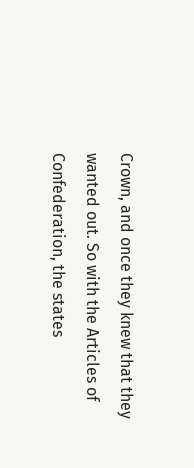Crown, and once they knew that they wanted out. So with the Articles of Confederation, the states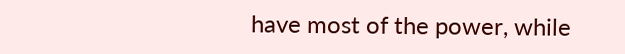have most of the power, while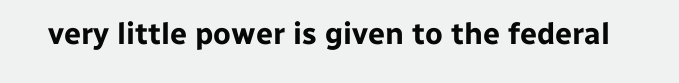very little power is given to the federal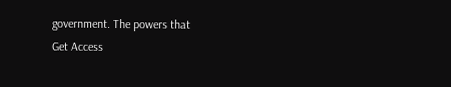government. The powers that
Get Access